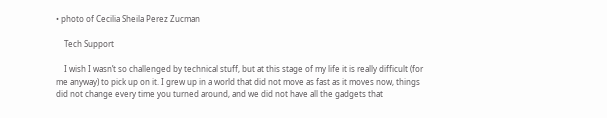• photo of Cecilia Sheila Perez Zucman

    Tech Support

    I wish I wasn’t so challenged by technical stuff, but at this stage of my life it is really difficult (for me anyway) to pick up on it. I grew up in a world that did not move as fast as it moves now, things did not change every time you turned around, and we did not have all the gadgets that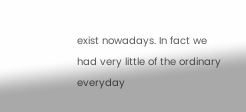exist nowadays. In fact we had very little of the ordinary everyday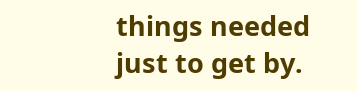things needed just to get by.